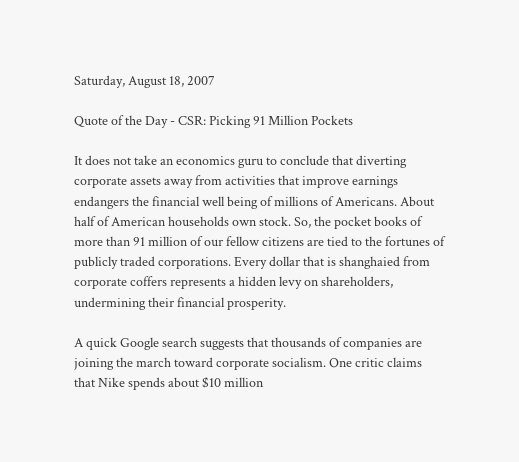Saturday, August 18, 2007

Quote of the Day - CSR: Picking 91 Million Pockets

It does not take an economics guru to conclude that diverting corporate assets away from activities that improve earnings endangers the financial well being of millions of Americans. About half of American households own stock. So, the pocket books of more than 91 million of our fellow citizens are tied to the fortunes of publicly traded corporations. Every dollar that is shanghaied from corporate coffers represents a hidden levy on shareholders, undermining their financial prosperity.

A quick Google search suggests that thousands of companies are joining the march toward corporate socialism. One critic claims that Nike spends about $10 million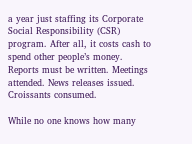a year just staffing its Corporate Social Responsibility (CSR) program. After all, it costs cash to spend other people’s money. Reports must be written. Meetings attended. News releases issued. Croissants consumed.

While no one knows how many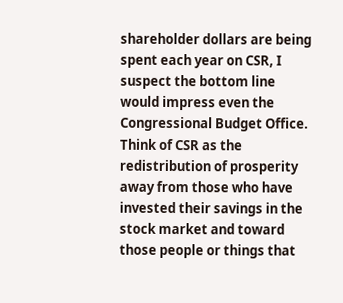shareholder dollars are being spent each year on CSR, I suspect the bottom line would impress even the Congressional Budget Office. Think of CSR as the redistribution of prosperity away from those who have invested their savings in the stock market and toward those people or things that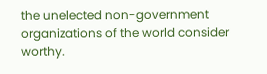the unelected non-government organizations of the world consider worthy.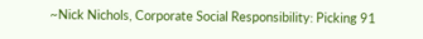~Nick Nichols, Corporate Social Responsibility: Picking 91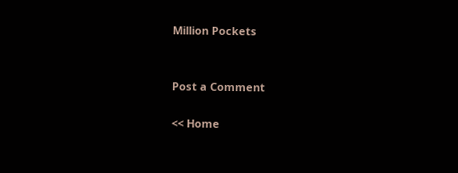Million Pockets


Post a Comment

<< Home